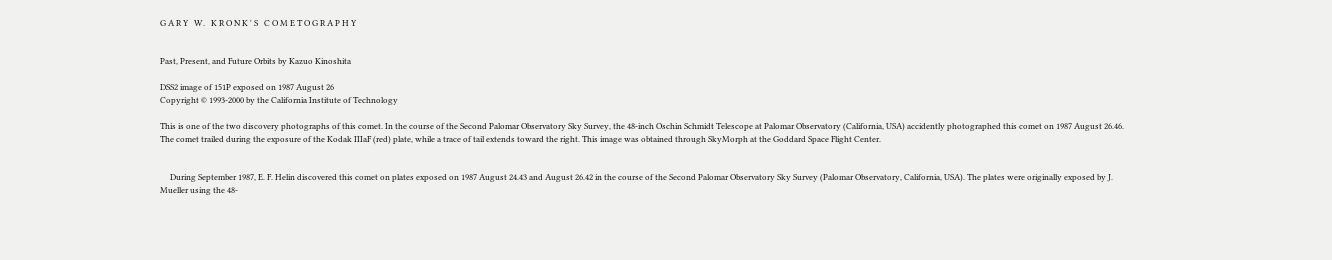G A R Y   W.   K R O N K ' S   C O M E T O G R A P H Y


Past, Present, and Future Orbits by Kazuo Kinoshita

DSS2 image of 151P exposed on 1987 August 26
Copyright © 1993-2000 by the California Institute of Technology

This is one of the two discovery photographs of this comet. In the course of the Second Palomar Observatory Sky Survey, the 48-inch Oschin Schmidt Telescope at Palomar Observatory (California, USA) accidently photographed this comet on 1987 August 26.46. The comet trailed during the exposure of the Kodak IIIaF (red) plate, while a trace of tail extends toward the right. This image was obtained through SkyMorph at the Goddard Space Flight Center.


     During September 1987, E. F. Helin discovered this comet on plates exposed on 1987 August 24.43 and August 26.42 in the course of the Second Palomar Observatory Sky Survey (Palomar Observatory, California, USA). The plates were originally exposed by J. Mueller using the 48-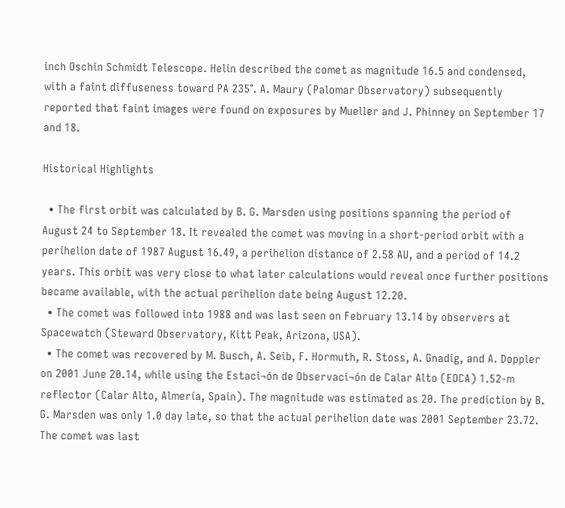inch Oschin Schmidt Telescope. Helin described the comet as magnitude 16.5 and condensed, with a faint diffuseness toward PA 235°. A. Maury (Palomar Observatory) subsequently reported that faint images were found on exposures by Mueller and J. Phinney on September 17 and 18.

Historical Highlights

  • The first orbit was calculated by B. G. Marsden using positions spanning the period of August 24 to September 18. It revealed the comet was moving in a short-period orbit with a perihelion date of 1987 August 16.49, a perihelion distance of 2.58 AU, and a period of 14.2 years. This orbit was very close to what later calculations would reveal once further positions became available, with the actual perihelion date being August 12.20.
  • The comet was followed into 1988 and was last seen on February 13.14 by observers at Spacewatch (Steward Observatory, Kitt Peak, Arizona, USA).
  • The comet was recovered by M. Busch, A. Seib, F. Hormuth, R. Stoss, A. Gnadig, and A. Doppler on 2001 June 20.14, while using the Estaci¬ón de Observaci¬ón de Calar Alto (EOCA) 1.52-m reflector (Calar Alto, Almería, Spain). The magnitude was estimated as 20. The prediction by B. G. Marsden was only 1.0 day late, so that the actual perihelion date was 2001 September 23.72. The comet was last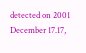detected on 2001 December 17.17,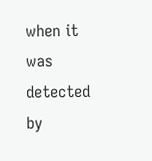when it was detected by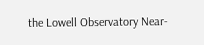the Lowell Observatory Near-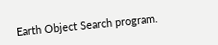Earth Object Search program.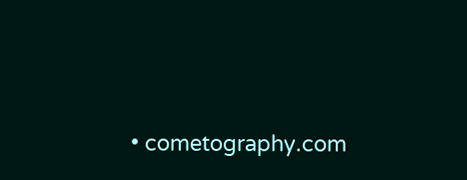• cometography.com